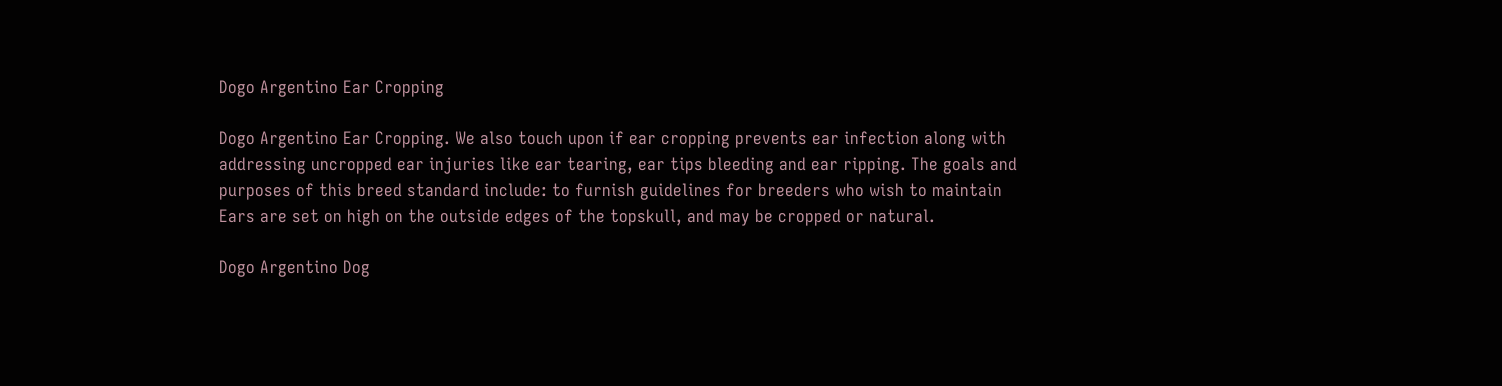Dogo Argentino Ear Cropping

Dogo Argentino Ear Cropping. We also touch upon if ear cropping prevents ear infection along with addressing uncropped ear injuries like ear tearing, ear tips bleeding and ear ripping. The goals and purposes of this breed standard include: to furnish guidelines for breeders who wish to maintain Ears are set on high on the outside edges of the topskull, and may be cropped or natural.

Dogo Argentino Dog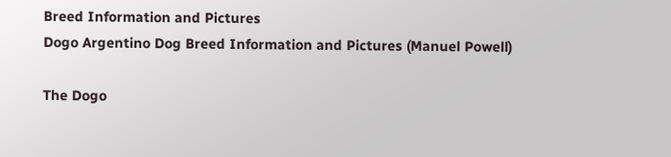Breed Information and Pictures
Dogo Argentino Dog Breed Information and Pictures (Manuel Powell)

The Dogo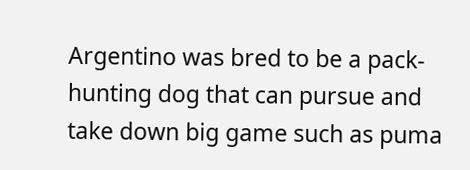Argentino was bred to be a pack-hunting dog that can pursue and take down big game such as puma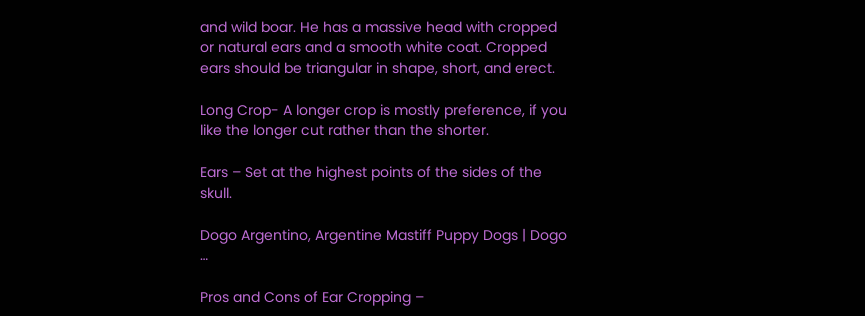and wild boar. He has a massive head with cropped or natural ears and a smooth white coat. Cropped ears should be triangular in shape, short, and erect.

Long Crop- A longer crop is mostly preference, if you like the longer cut rather than the shorter.

Ears – Set at the highest points of the sides of the skull.

Dogo Argentino, Argentine Mastiff Puppy Dogs | Dogo …

Pros and Cons of Ear Cropping –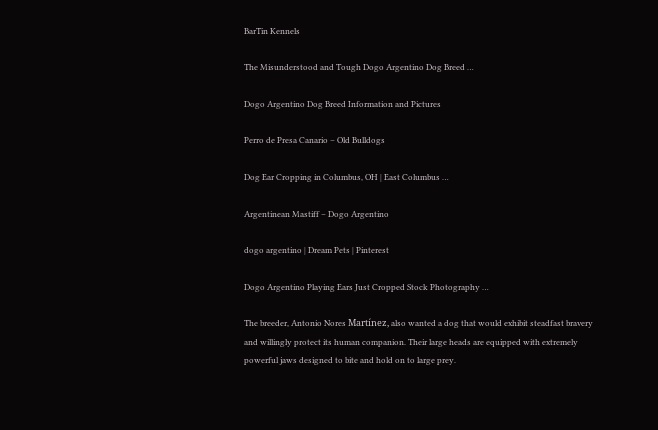BarTin Kennels

The Misunderstood and Tough Dogo Argentino Dog Breed …

Dogo Argentino Dog Breed Information and Pictures

Perro de Presa Canario – Old Bulldogs

Dog Ear Cropping in Columbus, OH | East Columbus …

Argentinean Mastiff – Dogo Argentino

dogo argentino | Dream Pets | Pinterest

Dogo Argentino Playing Ears Just Cropped Stock Photography …

The breeder, Antonio Nores Martínez, also wanted a dog that would exhibit steadfast bravery and willingly protect its human companion. Their large heads are equipped with extremely powerful jaws designed to bite and hold on to large prey.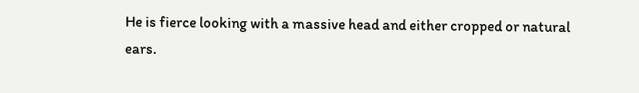He is fierce looking with a massive head and either cropped or natural ears.